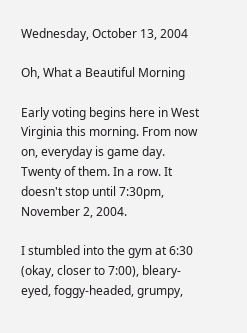Wednesday, October 13, 2004

Oh, What a Beautiful Morning

Early voting begins here in West Virginia this morning. From now on, everyday is game day. Twenty of them. In a row. It doesn't stop until 7:30pm, November 2, 2004.

I stumbled into the gym at 6:30 (okay, closer to 7:00), bleary-eyed, foggy-headed, grumpy,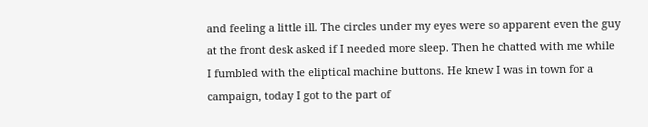and feeling a little ill. The circles under my eyes were so apparent even the guy at the front desk asked if I needed more sleep. Then he chatted with me while I fumbled with the eliptical machine buttons. He knew I was in town for a campaign, today I got to the part of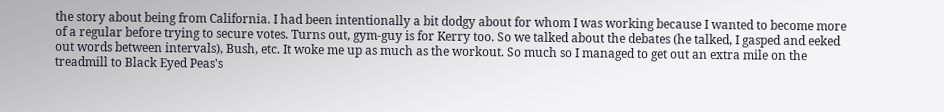the story about being from California. I had been intentionally a bit dodgy about for whom I was working because I wanted to become more of a regular before trying to secure votes. Turns out, gym-guy is for Kerry too. So we talked about the debates (he talked, I gasped and eeked out words between intervals), Bush, etc. It woke me up as much as the workout. So much so I managed to get out an extra mile on the treadmill to Black Eyed Peas's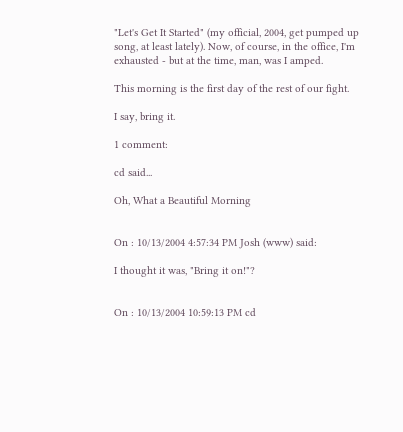"Let's Get It Started" (my official, 2004, get pumped up song, at least lately). Now, of course, in the office, I'm exhausted - but at the time, man, was I amped.

This morning is the first day of the rest of our fight.

I say, bring it.

1 comment:

cd said...

Oh, What a Beautiful Morning


On : 10/13/2004 4:57:34 PM Josh (www) said:

I thought it was, "Bring it on!"?


On : 10/13/2004 10:59:13 PM cd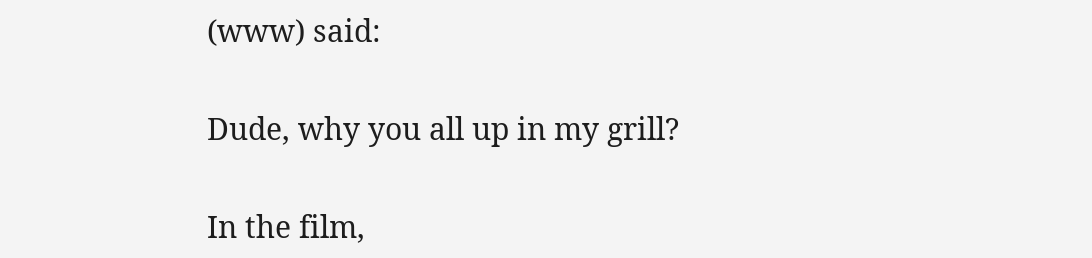(www) said:

Dude, why you all up in my grill?

In the film,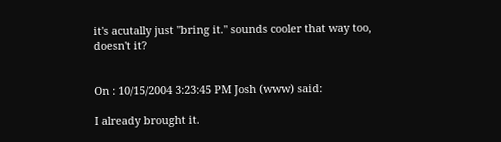it's acutally just "bring it." sounds cooler that way too, doesn't it?


On : 10/15/2004 3:23:45 PM Josh (www) said:

I already brought it.